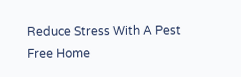Reduce Stress With A Pest Free Home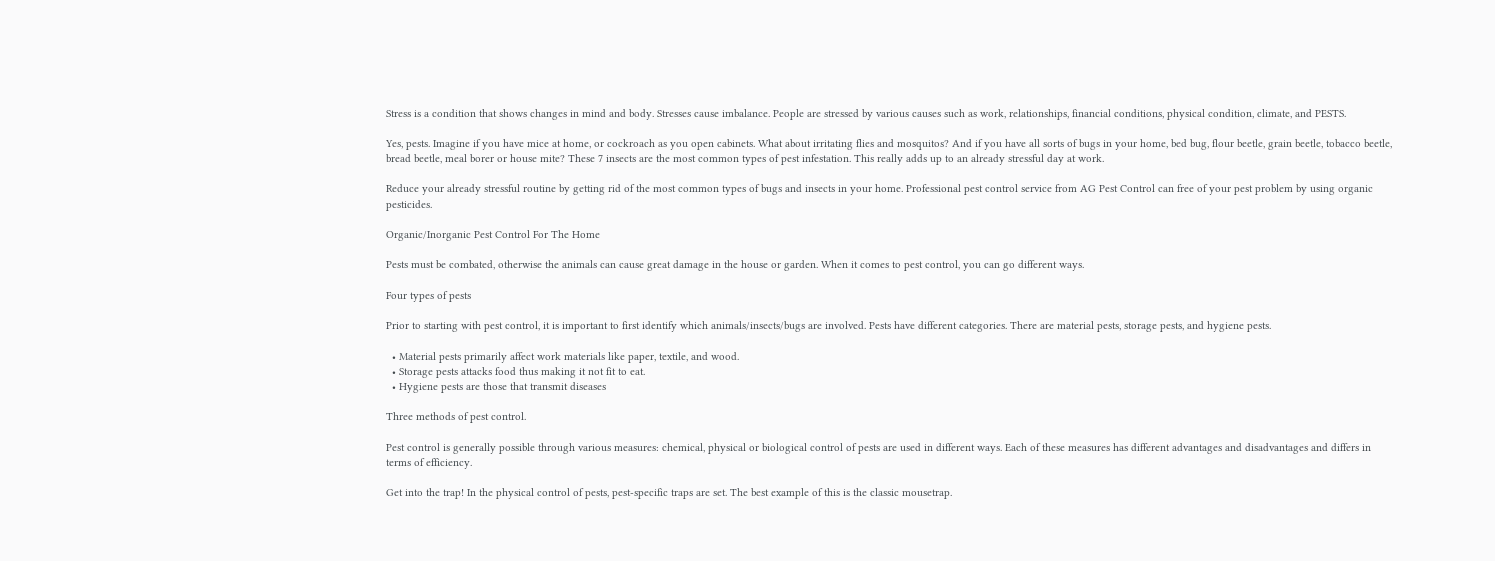Stress is a condition that shows changes in mind and body. Stresses cause imbalance. People are stressed by various causes such as work, relationships, financial conditions, physical condition, climate, and PESTS.

Yes, pests. Imagine if you have mice at home, or cockroach as you open cabinets. What about irritating flies and mosquitos? And if you have all sorts of bugs in your home, bed bug, flour beetle, grain beetle, tobacco beetle, bread beetle, meal borer or house mite? These 7 insects are the most common types of pest infestation. This really adds up to an already stressful day at work.

Reduce your already stressful routine by getting rid of the most common types of bugs and insects in your home. Professional pest control service from AG Pest Control can free of your pest problem by using organic pesticides.

Organic/Inorganic Pest Control For The Home

Pests must be combated, otherwise the animals can cause great damage in the house or garden. When it comes to pest control, you can go different ways.

Four types of pests

Prior to starting with pest control, it is important to first identify which animals/insects/bugs are involved. Pests have different categories. There are material pests, storage pests, and hygiene pests.

  • Material pests primarily affect work materials like paper, textile, and wood.
  • Storage pests attacks food thus making it not fit to eat.
  • Hygiene pests are those that transmit diseases

Three methods of pest control.

Pest control is generally possible through various measures: chemical, physical or biological control of pests are used in different ways. Each of these measures has different advantages and disadvantages and differs in terms of efficiency.

Get into the trap! In the physical control of pests, pest-specific traps are set. The best example of this is the classic mousetrap.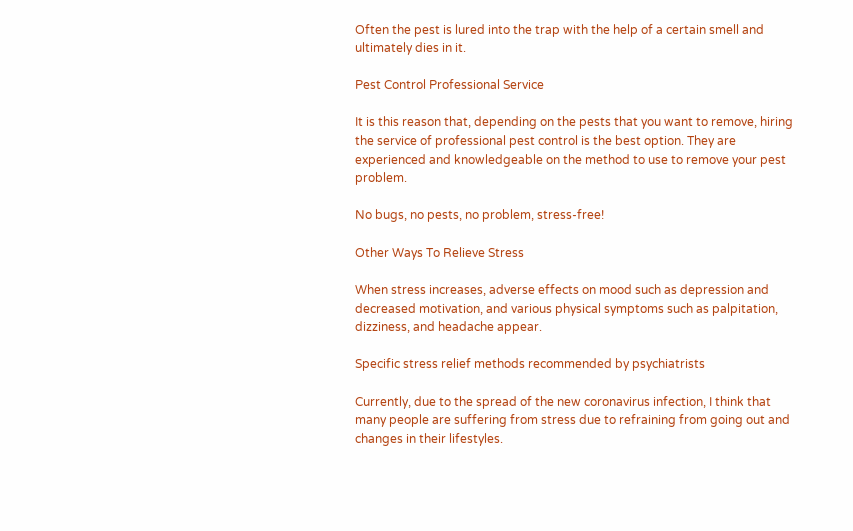Often the pest is lured into the trap with the help of a certain smell and ultimately dies in it.

Pest Control Professional Service

It is this reason that, depending on the pests that you want to remove, hiring the service of professional pest control is the best option. They are experienced and knowledgeable on the method to use to remove your pest problem.

No bugs, no pests, no problem, stress-free!

Other Ways To Relieve Stress

When stress increases, adverse effects on mood such as depression and decreased motivation, and various physical symptoms such as palpitation, dizziness, and headache appear.

Specific stress relief methods recommended by psychiatrists

Currently, due to the spread of the new coronavirus infection, I think that many people are suffering from stress due to refraining from going out and changes in their lifestyles.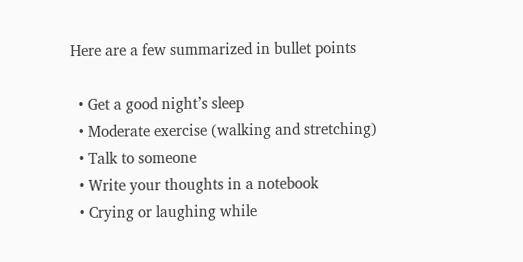Here are a few summarized in bullet points

  • Get a good night’s sleep
  • Moderate exercise (walking and stretching)
  • Talk to someone
  • Write your thoughts in a notebook
  • Crying or laughing while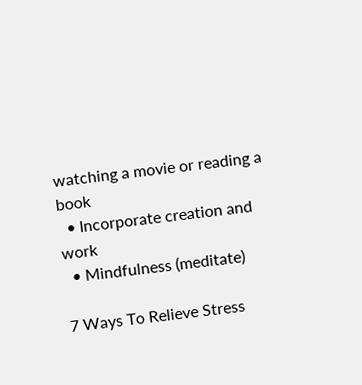watching a movie or reading a book
  • Incorporate creation and work
  • Mindfulness (meditate)

7 Ways To Relieve Stress